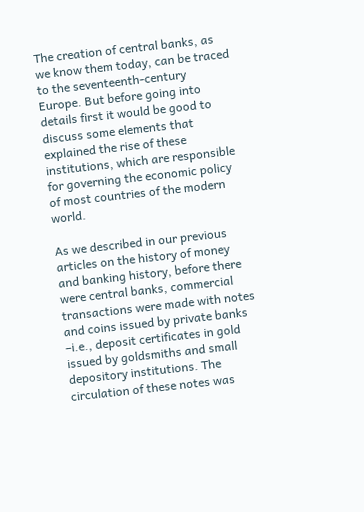The creation of central banks, as we know them today, can be traced to the seventeenth-century Europe. But before going into details first it would be good to discuss some elements that explained the rise of these institutions, which are responsible for governing the economic policy of most countries of the modern world.

As we described in our previous articles on the history of money and banking history, before there were central banks, commercial transactions were made with notes and coins issued by private banks –i.e., deposit certificates in gold issued by goldsmiths and small depository institutions. The circulation of these notes was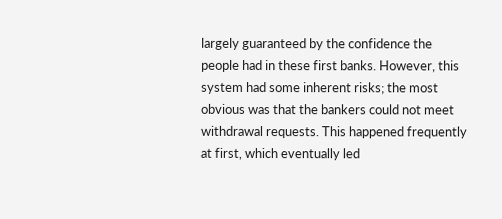largely guaranteed by the confidence the people had in these first banks. However, this system had some inherent risks; the most obvious was that the bankers could not meet withdrawal requests. This happened frequently at first, which eventually led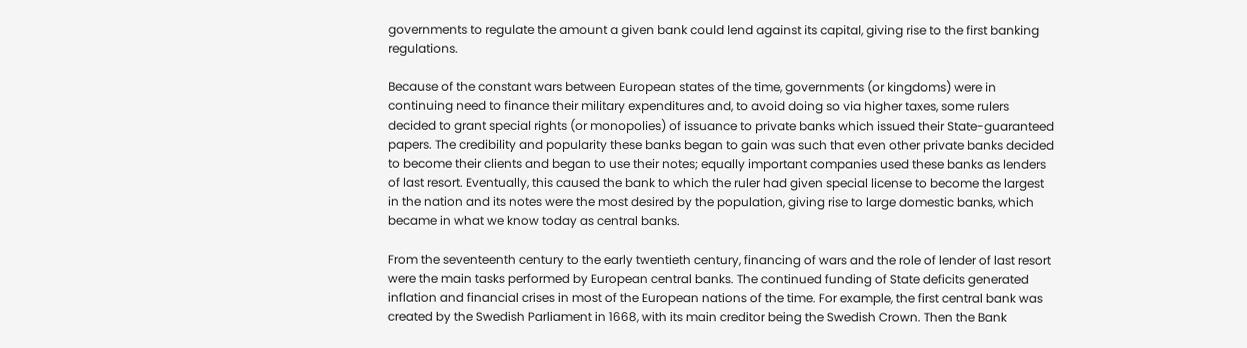governments to regulate the amount a given bank could lend against its capital, giving rise to the first banking regulations.

Because of the constant wars between European states of the time, governments (or kingdoms) were in continuing need to finance their military expenditures and, to avoid doing so via higher taxes, some rulers decided to grant special rights (or monopolies) of issuance to private banks which issued their State-guaranteed papers. The credibility and popularity these banks began to gain was such that even other private banks decided to become their clients and began to use their notes; equally important companies used these banks as lenders of last resort. Eventually, this caused the bank to which the ruler had given special license to become the largest in the nation and its notes were the most desired by the population, giving rise to large domestic banks, which became in what we know today as central banks.

From the seventeenth century to the early twentieth century, financing of wars and the role of lender of last resort were the main tasks performed by European central banks. The continued funding of State deficits generated inflation and financial crises in most of the European nations of the time. For example, the first central bank was created by the Swedish Parliament in 1668, with its main creditor being the Swedish Crown. Then the Bank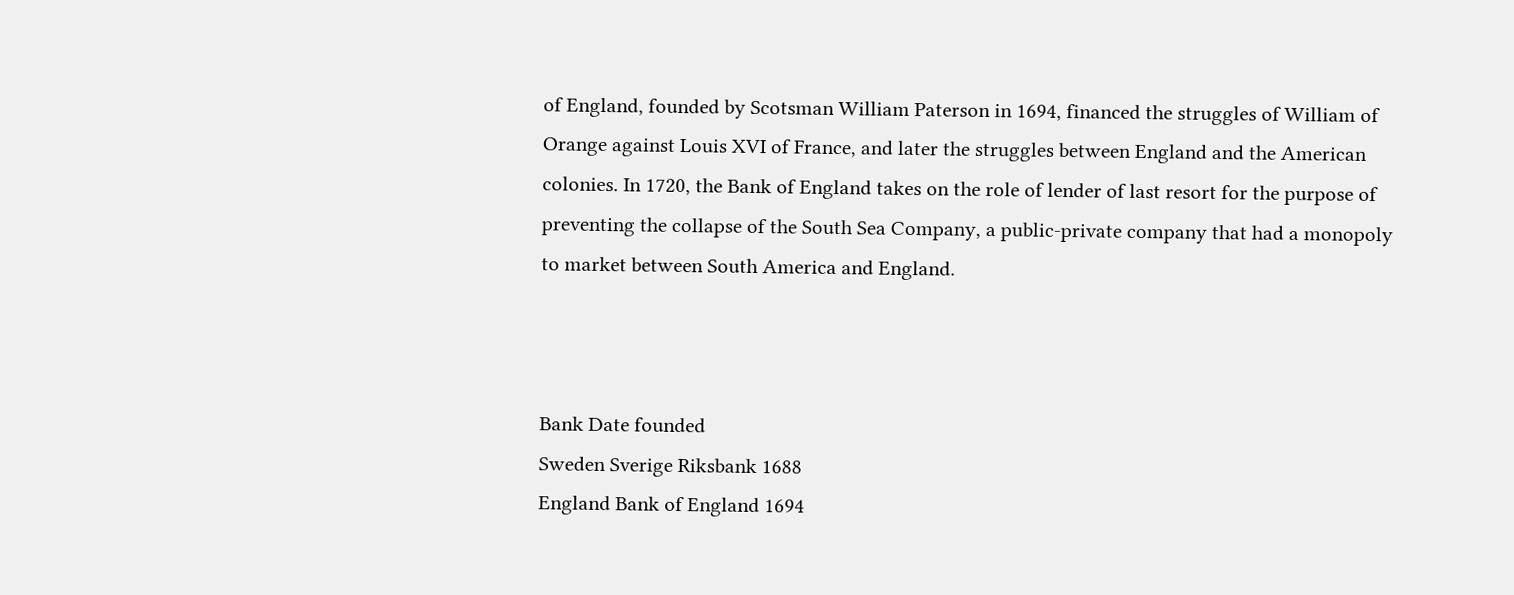of England, founded by Scotsman William Paterson in 1694, financed the struggles of William of Orange against Louis XVI of France, and later the struggles between England and the American colonies. In 1720, the Bank of England takes on the role of lender of last resort for the purpose of preventing the collapse of the South Sea Company, a public-private company that had a monopoly to market between South America and England.



Bank Date founded
Sweden Sverige Riksbank 1688
England Bank of England 1694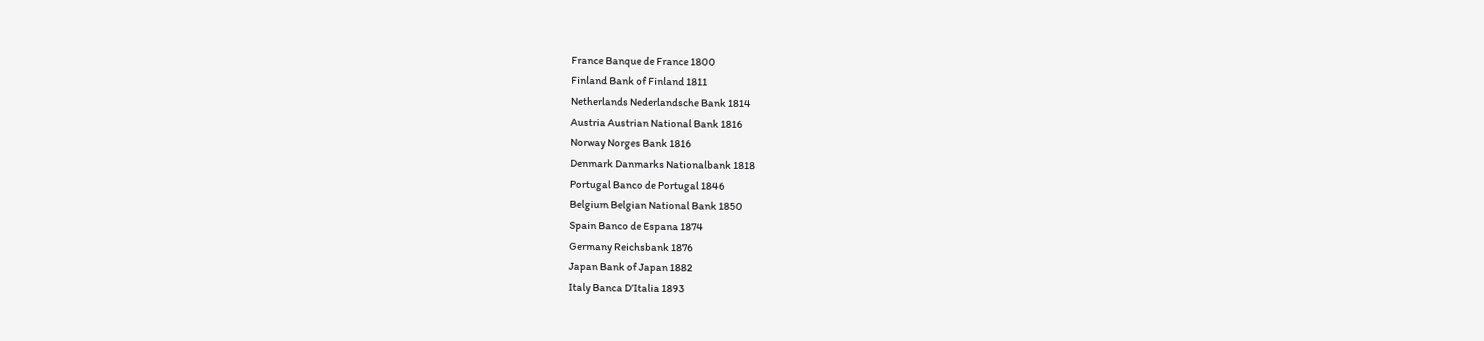France Banque de France 1800
Finland Bank of Finland 1811
Netherlands Nederlandsche Bank 1814
Austria Austrian National Bank 1816
Norway Norges Bank 1816
Denmark Danmarks Nationalbank 1818
Portugal Banco de Portugal 1846
Belgium Belgian National Bank 1850
Spain Banco de Espana 1874
Germany Reichsbank 1876
Japan Bank of Japan 1882
Italy Banca D’Italia 1893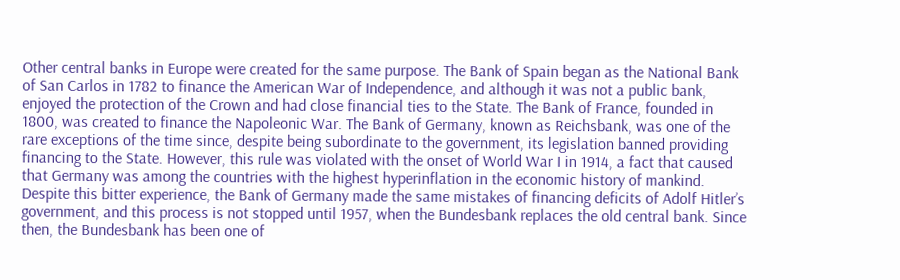Other central banks in Europe were created for the same purpose. The Bank of Spain began as the National Bank of San Carlos in 1782 to finance the American War of Independence, and although it was not a public bank, enjoyed the protection of the Crown and had close financial ties to the State. The Bank of France, founded in 1800, was created to finance the Napoleonic War. The Bank of Germany, known as Reichsbank, was one of the rare exceptions of the time since, despite being subordinate to the government, its legislation banned providing financing to the State. However, this rule was violated with the onset of World War I in 1914, a fact that caused that Germany was among the countries with the highest hyperinflation in the economic history of mankind. Despite this bitter experience, the Bank of Germany made the same mistakes of financing deficits of Adolf Hitler’s government, and this process is not stopped until 1957, when the Bundesbank replaces the old central bank. Since then, the Bundesbank has been one of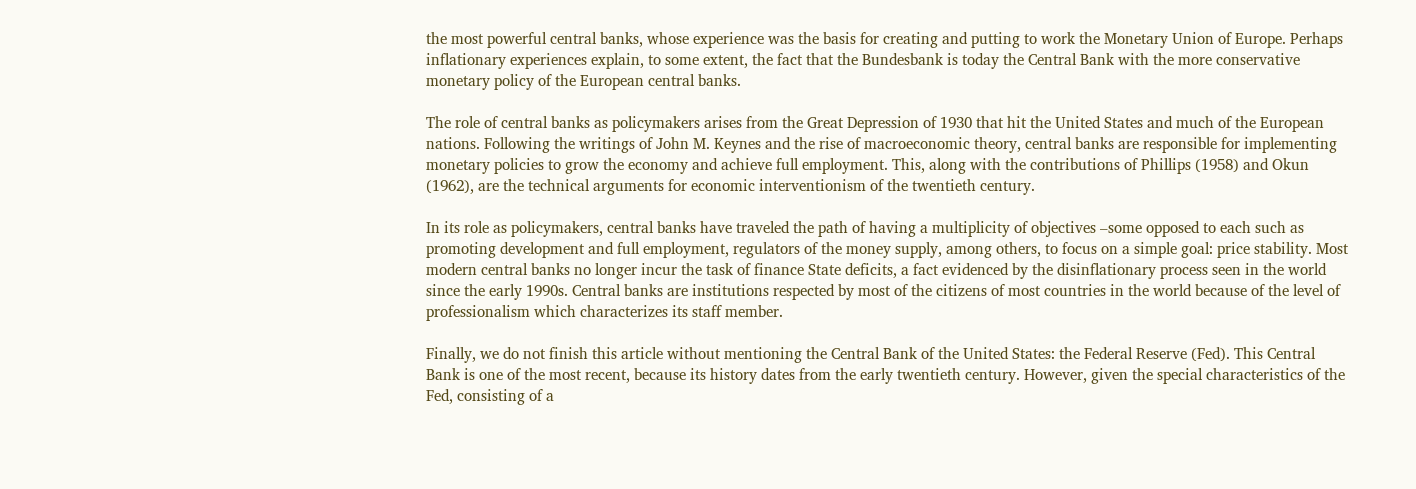the most powerful central banks, whose experience was the basis for creating and putting to work the Monetary Union of Europe. Perhaps inflationary experiences explain, to some extent, the fact that the Bundesbank is today the Central Bank with the more conservative monetary policy of the European central banks.

The role of central banks as policymakers arises from the Great Depression of 1930 that hit the United States and much of the European nations. Following the writings of John M. Keynes and the rise of macroeconomic theory, central banks are responsible for implementing monetary policies to grow the economy and achieve full employment. This, along with the contributions of Phillips (1958) and Okun (1962), are the technical arguments for economic interventionism of the twentieth century.

In its role as policymakers, central banks have traveled the path of having a multiplicity of objectives –some opposed to each such as promoting development and full employment, regulators of the money supply, among others, to focus on a simple goal: price stability. Most modern central banks no longer incur the task of finance State deficits, a fact evidenced by the disinflationary process seen in the world since the early 1990s. Central banks are institutions respected by most of the citizens of most countries in the world because of the level of professionalism which characterizes its staff member.

Finally, we do not finish this article without mentioning the Central Bank of the United States: the Federal Reserve (Fed). This Central Bank is one of the most recent, because its history dates from the early twentieth century. However, given the special characteristics of the Fed, consisting of a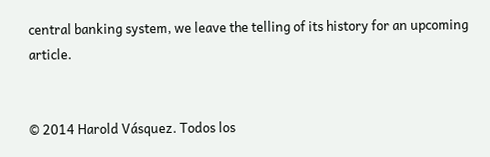central banking system, we leave the telling of its history for an upcoming article.


© 2014 Harold Vásquez. Todos los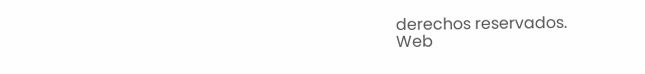derechos reservados.
Web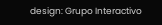design: Grupo Interactivo